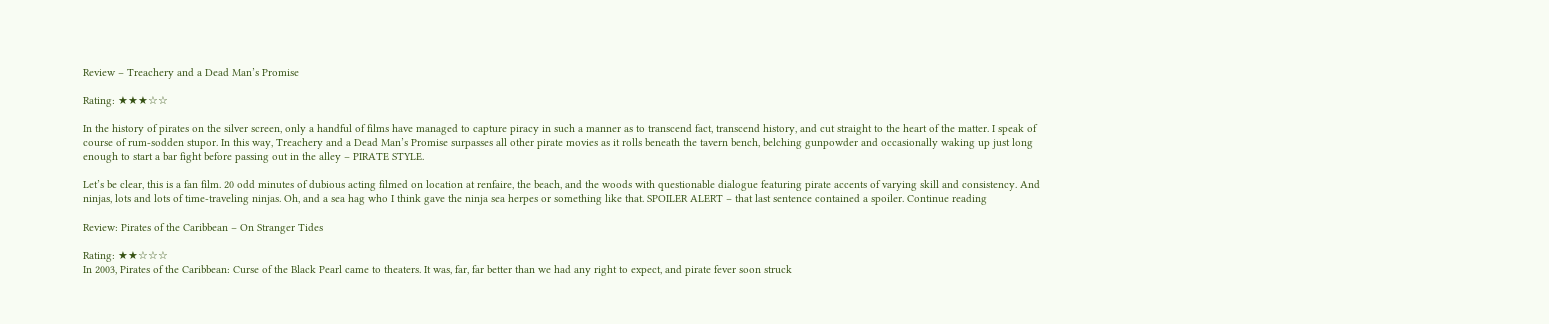Review – Treachery and a Dead Man’s Promise

Rating: ★★★☆☆

In the history of pirates on the silver screen, only a handful of films have managed to capture piracy in such a manner as to transcend fact, transcend history, and cut straight to the heart of the matter. I speak of course of rum-sodden stupor. In this way, Treachery and a Dead Man’s Promise surpasses all other pirate movies as it rolls beneath the tavern bench, belching gunpowder and occasionally waking up just long enough to start a bar fight before passing out in the alley – PIRATE STYLE.

Let’s be clear, this is a fan film. 20 odd minutes of dubious acting filmed on location at renfaire, the beach, and the woods with questionable dialogue featuring pirate accents of varying skill and consistency. And ninjas, lots and lots of time-traveling ninjas. Oh, and a sea hag who I think gave the ninja sea herpes or something like that. SPOILER ALERT – that last sentence contained a spoiler. Continue reading

Review: Pirates of the Caribbean – On Stranger Tides

Rating: ★★☆☆☆
In 2003, Pirates of the Caribbean: Curse of the Black Pearl came to theaters. It was, far, far better than we had any right to expect, and pirate fever soon struck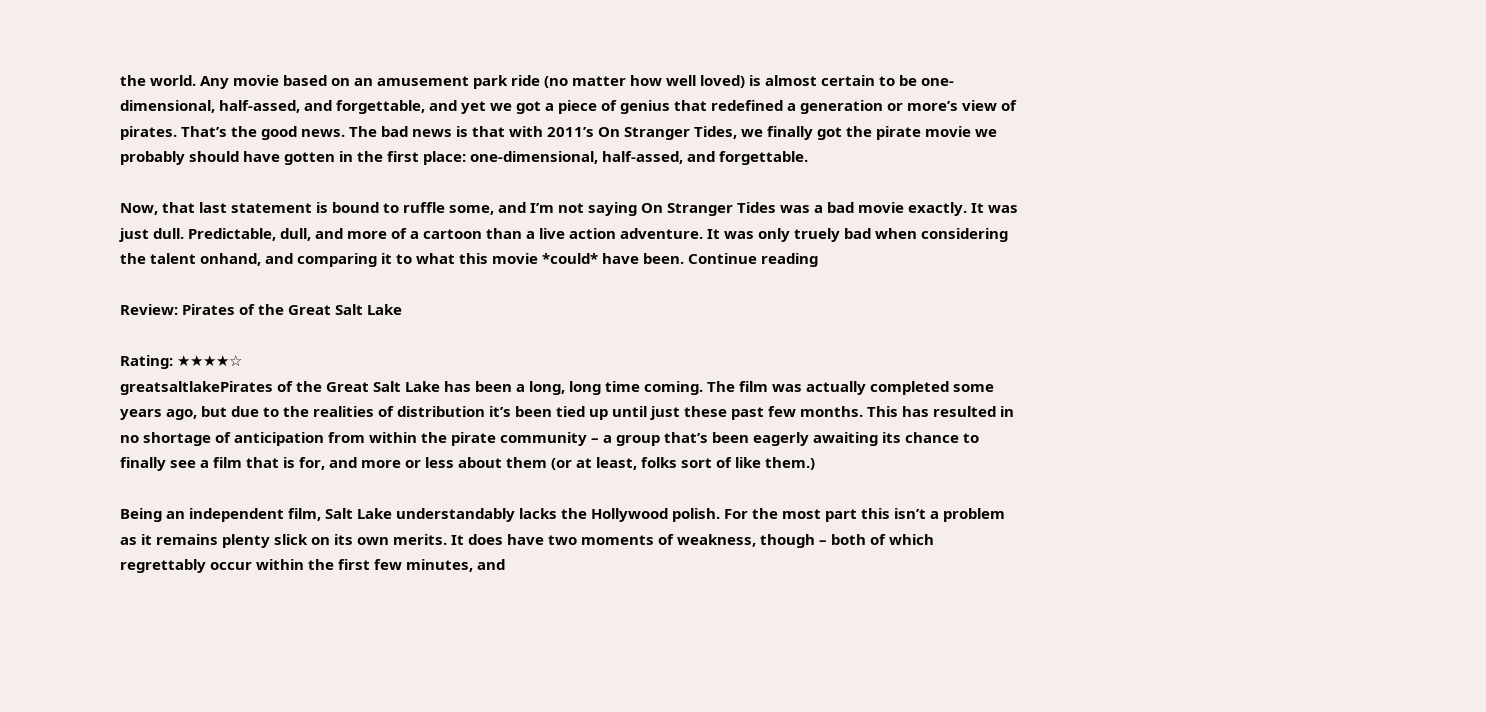the world. Any movie based on an amusement park ride (no matter how well loved) is almost certain to be one-dimensional, half-assed, and forgettable, and yet we got a piece of genius that redefined a generation or more’s view of pirates. That’s the good news. The bad news is that with 2011’s On Stranger Tides, we finally got the pirate movie we probably should have gotten in the first place: one-dimensional, half-assed, and forgettable.

Now, that last statement is bound to ruffle some, and I’m not saying On Stranger Tides was a bad movie exactly. It was just dull. Predictable, dull, and more of a cartoon than a live action adventure. It was only truely bad when considering the talent onhand, and comparing it to what this movie *could* have been. Continue reading

Review: Pirates of the Great Salt Lake

Rating: ★★★★☆
greatsaltlakePirates of the Great Salt Lake has been a long, long time coming. The film was actually completed some years ago, but due to the realities of distribution it’s been tied up until just these past few months. This has resulted in no shortage of anticipation from within the pirate community – a group that’s been eagerly awaiting its chance to finally see a film that is for, and more or less about them (or at least, folks sort of like them.)

Being an independent film, Salt Lake understandably lacks the Hollywood polish. For the most part this isn’t a problem as it remains plenty slick on its own merits. It does have two moments of weakness, though – both of which regrettably occur within the first few minutes, and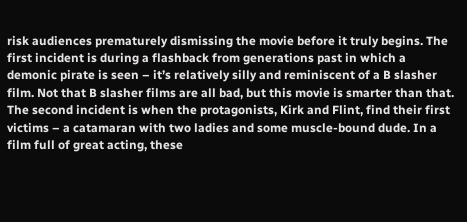risk audiences prematurely dismissing the movie before it truly begins. The first incident is during a flashback from generations past in which a demonic pirate is seen – it’s relatively silly and reminiscent of a B slasher film. Not that B slasher films are all bad, but this movie is smarter than that. The second incident is when the protagonists, Kirk and Flint, find their first victims – a catamaran with two ladies and some muscle-bound dude. In a film full of great acting, these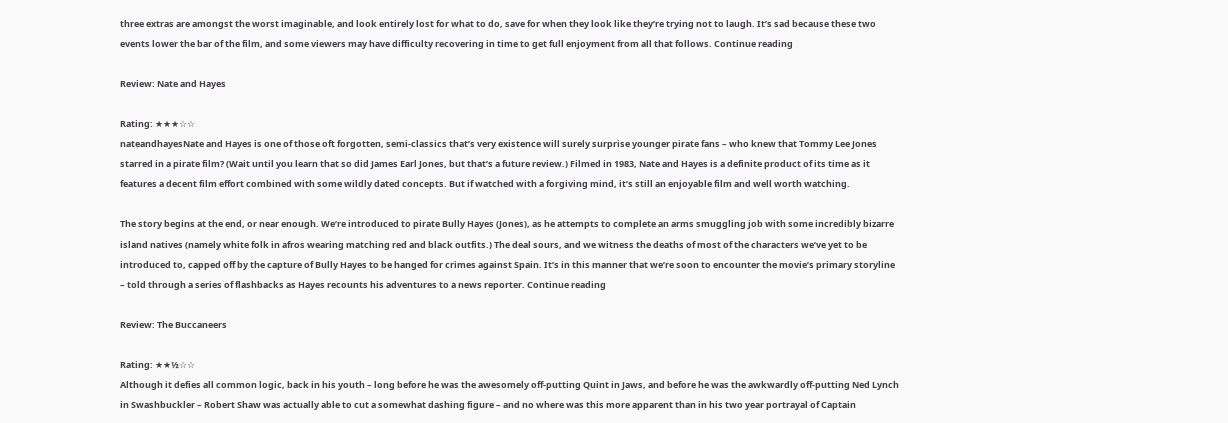three extras are amongst the worst imaginable, and look entirely lost for what to do, save for when they look like they’re trying not to laugh. It’s sad because these two events lower the bar of the film, and some viewers may have difficulty recovering in time to get full enjoyment from all that follows. Continue reading

Review: Nate and Hayes

Rating: ★★★☆☆
nateandhayesNate and Hayes is one of those oft forgotten, semi-classics that’s very existence will surely surprise younger pirate fans – who knew that Tommy Lee Jones starred in a pirate film? (Wait until you learn that so did James Earl Jones, but that’s a future review.) Filmed in 1983, Nate and Hayes is a definite product of its time as it features a decent film effort combined with some wildly dated concepts. But if watched with a forgiving mind, it’s still an enjoyable film and well worth watching.

The story begins at the end, or near enough. We’re introduced to pirate Bully Hayes (Jones), as he attempts to complete an arms smuggling job with some incredibly bizarre island natives (namely white folk in afros wearing matching red and black outfits.) The deal sours, and we witness the deaths of most of the characters we’ve yet to be introduced to, capped off by the capture of Bully Hayes to be hanged for crimes against Spain. It’s in this manner that we’re soon to encounter the movie’s primary storyline – told through a series of flashbacks as Hayes recounts his adventures to a news reporter. Continue reading

Review: The Buccaneers

Rating: ★★½☆☆
Although it defies all common logic, back in his youth – long before he was the awesomely off-putting Quint in Jaws, and before he was the awkwardly off-putting Ned Lynch in Swashbuckler – Robert Shaw was actually able to cut a somewhat dashing figure – and no where was this more apparent than in his two year portrayal of Captain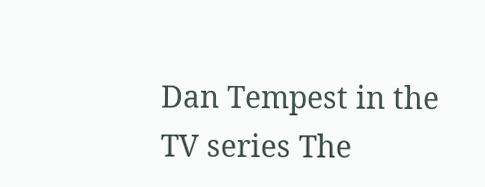Dan Tempest in the TV series The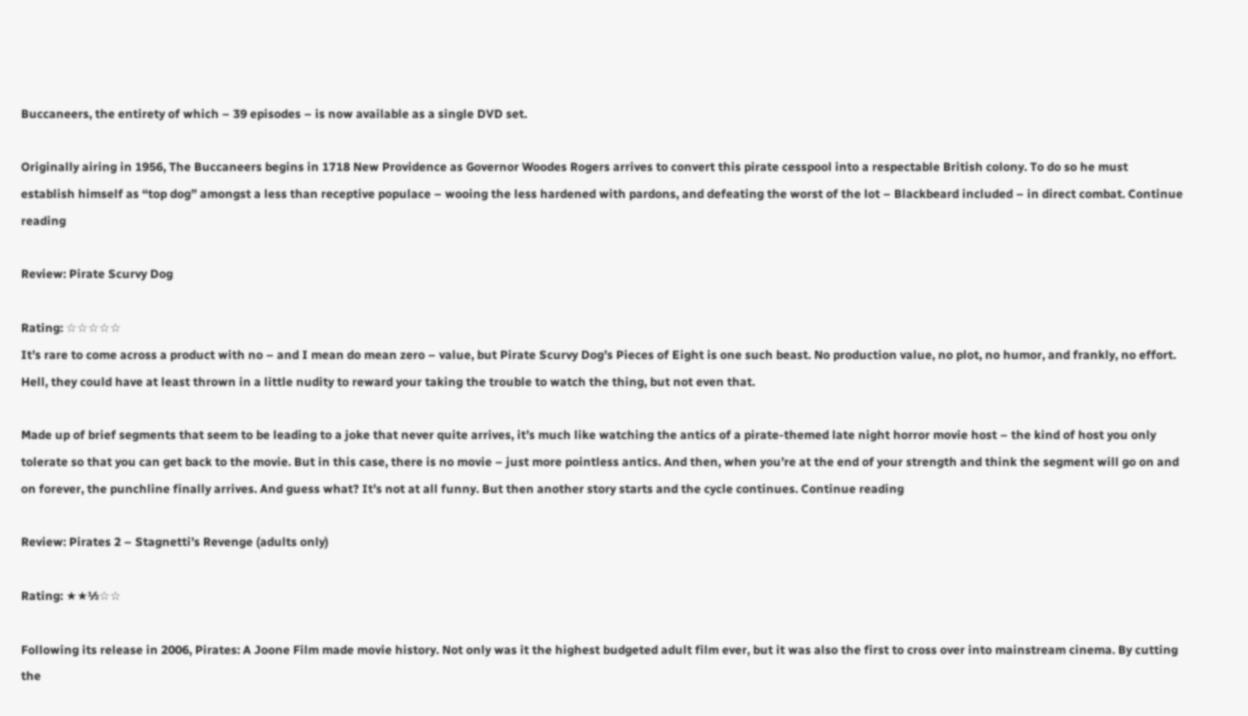Buccaneers, the entirety of which – 39 episodes – is now available as a single DVD set.

Originally airing in 1956, The Buccaneers begins in 1718 New Providence as Governor Woodes Rogers arrives to convert this pirate cesspool into a respectable British colony. To do so he must establish himself as “top dog” amongst a less than receptive populace – wooing the less hardened with pardons, and defeating the worst of the lot – Blackbeard included – in direct combat. Continue reading

Review: Pirate Scurvy Dog

Rating: ☆☆☆☆☆
It’s rare to come across a product with no – and I mean do mean zero – value, but Pirate Scurvy Dog’s Pieces of Eight is one such beast. No production value, no plot, no humor, and frankly, no effort. Hell, they could have at least thrown in a little nudity to reward your taking the trouble to watch the thing, but not even that.

Made up of brief segments that seem to be leading to a joke that never quite arrives, it’s much like watching the antics of a pirate-themed late night horror movie host – the kind of host you only tolerate so that you can get back to the movie. But in this case, there is no movie – just more pointless antics. And then, when you’re at the end of your strength and think the segment will go on and on forever, the punchline finally arrives. And guess what? It’s not at all funny. But then another story starts and the cycle continues. Continue reading

Review: Pirates 2 – Stagnetti’s Revenge (adults only)

Rating: ★★½☆☆

Following its release in 2006, Pirates: A Joone Film made movie history. Not only was it the highest budgeted adult film ever, but it was also the first to cross over into mainstream cinema. By cutting the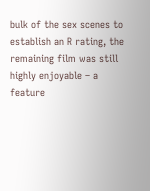bulk of the sex scenes to establish an R rating, the remaining film was still highly enjoyable – a feature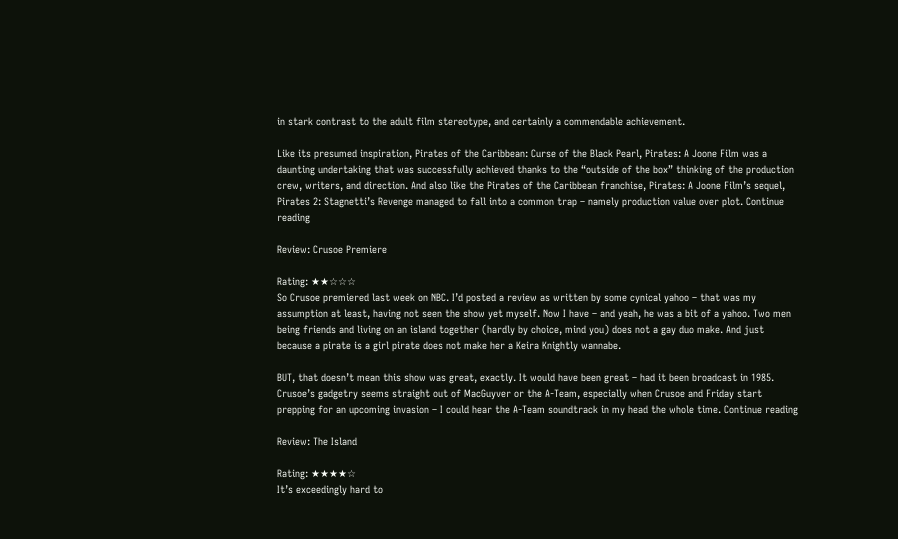in stark contrast to the adult film stereotype, and certainly a commendable achievement.

Like its presumed inspiration, Pirates of the Caribbean: Curse of the Black Pearl, Pirates: A Joone Film was a daunting undertaking that was successfully achieved thanks to the “outside of the box” thinking of the production crew, writers, and direction. And also like the Pirates of the Caribbean franchise, Pirates: A Joone Film’s sequel, Pirates 2: Stagnetti’s Revenge managed to fall into a common trap – namely production value over plot. Continue reading

Review: Crusoe Premiere

Rating: ★★☆☆☆
So Crusoe premiered last week on NBC. I’d posted a review as written by some cynical yahoo – that was my assumption at least, having not seen the show yet myself. Now I have – and yeah, he was a bit of a yahoo. Two men being friends and living on an island together (hardly by choice, mind you) does not a gay duo make. And just because a pirate is a girl pirate does not make her a Keira Knightly wannabe.

BUT, that doesn’t mean this show was great, exactly. It would have been great – had it been broadcast in 1985. Crusoe’s gadgetry seems straight out of MacGuyver or the A-Team, especially when Crusoe and Friday start prepping for an upcoming invasion – I could hear the A-Team soundtrack in my head the whole time. Continue reading

Review: The Island

Rating: ★★★★☆
It’s exceedingly hard to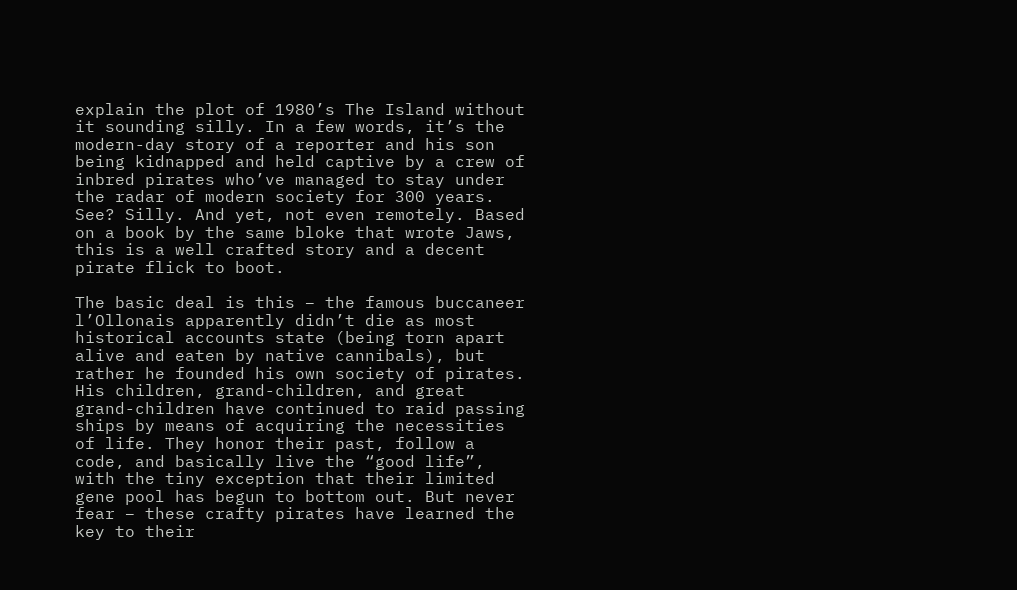explain the plot of 1980’s The Island without it sounding silly. In a few words, it’s the modern-day story of a reporter and his son being kidnapped and held captive by a crew of inbred pirates who’ve managed to stay under the radar of modern society for 300 years. See? Silly. And yet, not even remotely. Based on a book by the same bloke that wrote Jaws, this is a well crafted story and a decent pirate flick to boot.

The basic deal is this – the famous buccaneer l’Ollonais apparently didn’t die as most historical accounts state (being torn apart alive and eaten by native cannibals), but rather he founded his own society of pirates. His children, grand-children, and great grand-children have continued to raid passing ships by means of acquiring the necessities of life. They honor their past, follow a code, and basically live the “good life”, with the tiny exception that their limited gene pool has begun to bottom out. But never fear – these crafty pirates have learned the key to their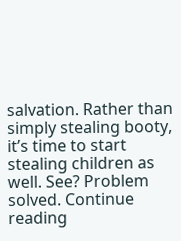salvation. Rather than simply stealing booty, it’s time to start stealing children as well. See? Problem solved. Continue reading